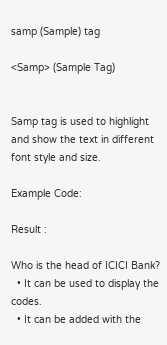samp (Sample) tag

<Samp> (Sample Tag)


Samp tag is used to highlight and show the text in different font style and size.

Example Code:

Result :

Who is the head of ICICI Bank?
  • It can be used to display the codes.
  • It can be added with the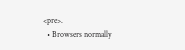<pre>.
  • Browsers normally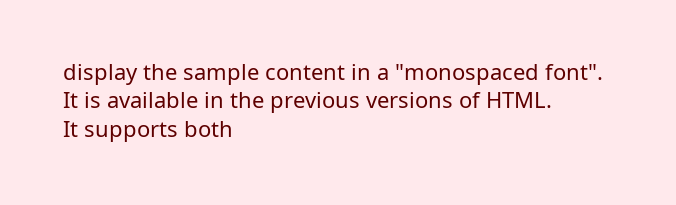display the sample content in a "monospaced font".
It is available in the previous versions of HTML.
It supports both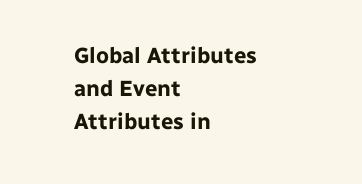Global Attributes and Event Attributes in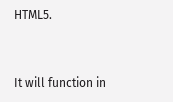HTML5.


It will function in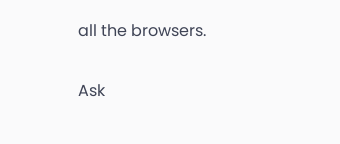all the browsers.

Ask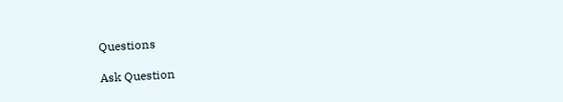Questions

Ask Question